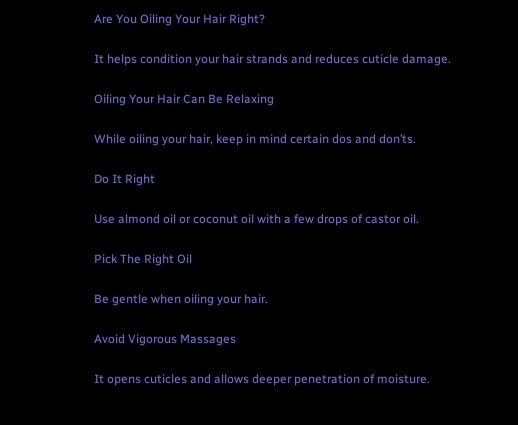Are You Oiling Your Hair Right?

It helps condition your hair strands and reduces cuticle damage.

Oiling Your Hair Can Be Relaxing

While oiling your hair, keep in mind certain dos and don’ts.

Do It Right

Use almond oil or coconut oil with a few drops of castor oil.

Pick The Right Oil

Be gentle when oiling your hair.

Avoid Vigorous Massages

It opens cuticles and allows deeper penetration of moisture.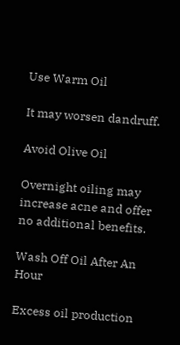Use Warm Oil

It may worsen dandruff.

Avoid Olive Oil

Overnight oiling may increase acne and offer no additional benefits.

Wash Off Oil After An Hour

Excess oil production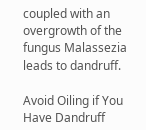coupled with an overgrowth of the fungus Malassezia leads to dandruff.

Avoid Oiling if You Have Dandruff